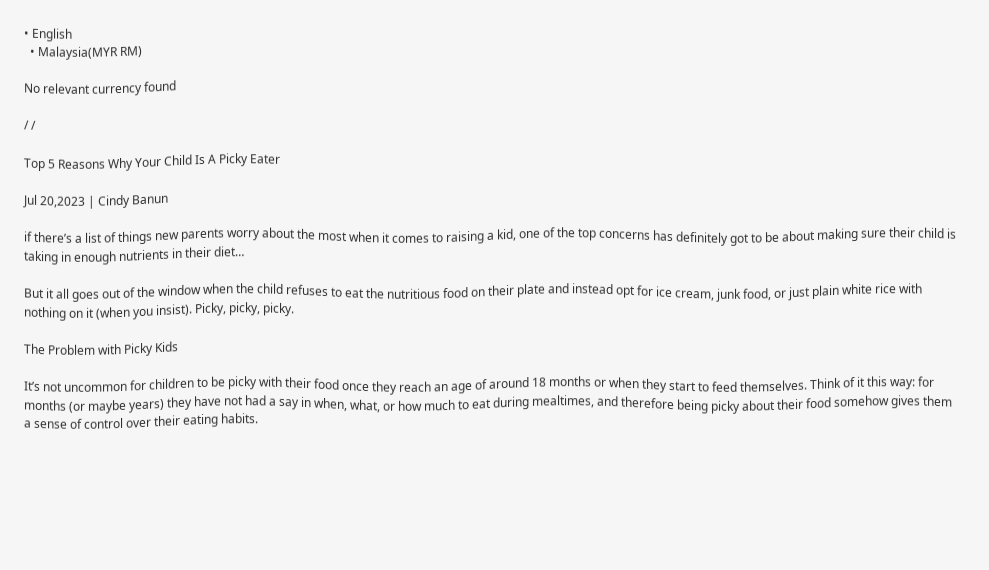• English
  • Malaysia(MYR RM)

No relevant currency found

/ /

Top 5 Reasons Why Your Child Is A Picky Eater

Jul 20,2023 | Cindy Banun

if there’s a list of things new parents worry about the most when it comes to raising a kid, one of the top concerns has definitely got to be about making sure their child is taking in enough nutrients in their diet…

But it all goes out of the window when the child refuses to eat the nutritious food on their plate and instead opt for ice cream, junk food, or just plain white rice with nothing on it (when you insist). Picky, picky, picky.

The Problem with Picky Kids

It’s not uncommon for children to be picky with their food once they reach an age of around 18 months or when they start to feed themselves. Think of it this way: for months (or maybe years) they have not had a say in when, what, or how much to eat during mealtimes, and therefore being picky about their food somehow gives them a sense of control over their eating habits.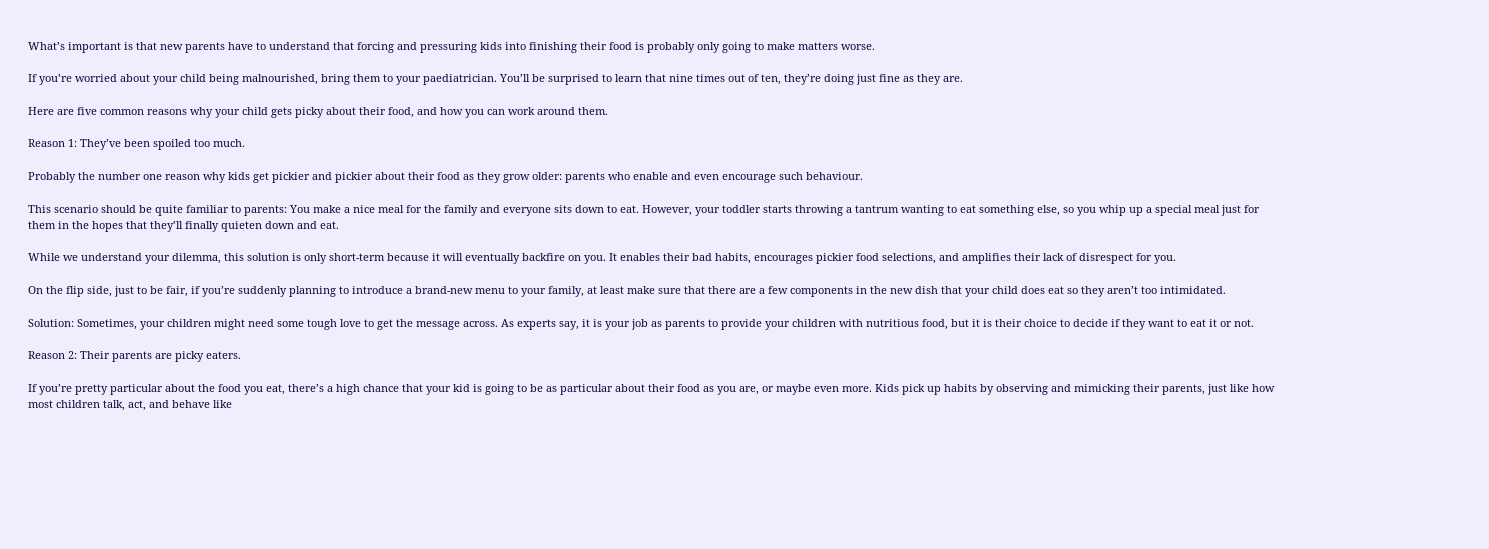What’s important is that new parents have to understand that forcing and pressuring kids into finishing their food is probably only going to make matters worse.

If you’re worried about your child being malnourished, bring them to your paediatrician. You’ll be surprised to learn that nine times out of ten, they’re doing just fine as they are.

Here are five common reasons why your child gets picky about their food, and how you can work around them.

Reason 1: They’ve been spoiled too much.

Probably the number one reason why kids get pickier and pickier about their food as they grow older: parents who enable and even encourage such behaviour.

This scenario should be quite familiar to parents: You make a nice meal for the family and everyone sits down to eat. However, your toddler starts throwing a tantrum wanting to eat something else, so you whip up a special meal just for them in the hopes that they’ll finally quieten down and eat.

While we understand your dilemma, this solution is only short-term because it will eventually backfire on you. It enables their bad habits, encourages pickier food selections, and amplifies their lack of disrespect for you.

On the flip side, just to be fair, if you’re suddenly planning to introduce a brand-new menu to your family, at least make sure that there are a few components in the new dish that your child does eat so they aren’t too intimidated.

Solution: Sometimes, your children might need some tough love to get the message across. As experts say, it is your job as parents to provide your children with nutritious food, but it is their choice to decide if they want to eat it or not.

Reason 2: Their parents are picky eaters.

If you’re pretty particular about the food you eat, there’s a high chance that your kid is going to be as particular about their food as you are, or maybe even more. Kids pick up habits by observing and mimicking their parents, just like how most children talk, act, and behave like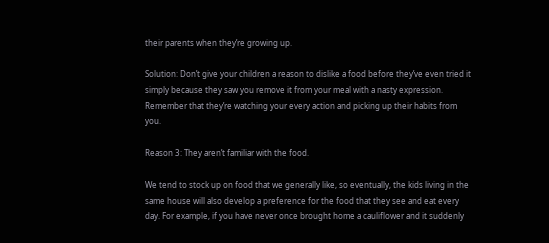their parents when they’re growing up.

Solution: Don’t give your children a reason to dislike a food before they’ve even tried it simply because they saw you remove it from your meal with a nasty expression. Remember that they’re watching your every action and picking up their habits from you.

Reason 3: They aren’t familiar with the food.

We tend to stock up on food that we generally like, so eventually, the kids living in the same house will also develop a preference for the food that they see and eat every day. For example, if you have never once brought home a cauliflower and it suddenly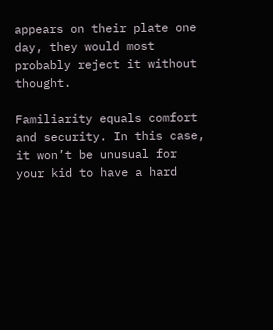appears on their plate one day, they would most probably reject it without thought.

Familiarity equals comfort and security. In this case, it won’t be unusual for your kid to have a hard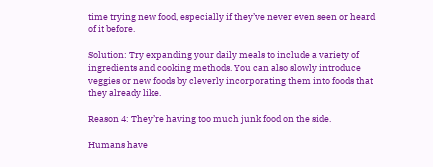time trying new food, especially if they’ve never even seen or heard of it before.

Solution: Try expanding your daily meals to include a variety of ingredients and cooking methods. You can also slowly introduce veggies or new foods by cleverly incorporating them into foods that they already like.

Reason 4: They’re having too much junk food on the side.

Humans have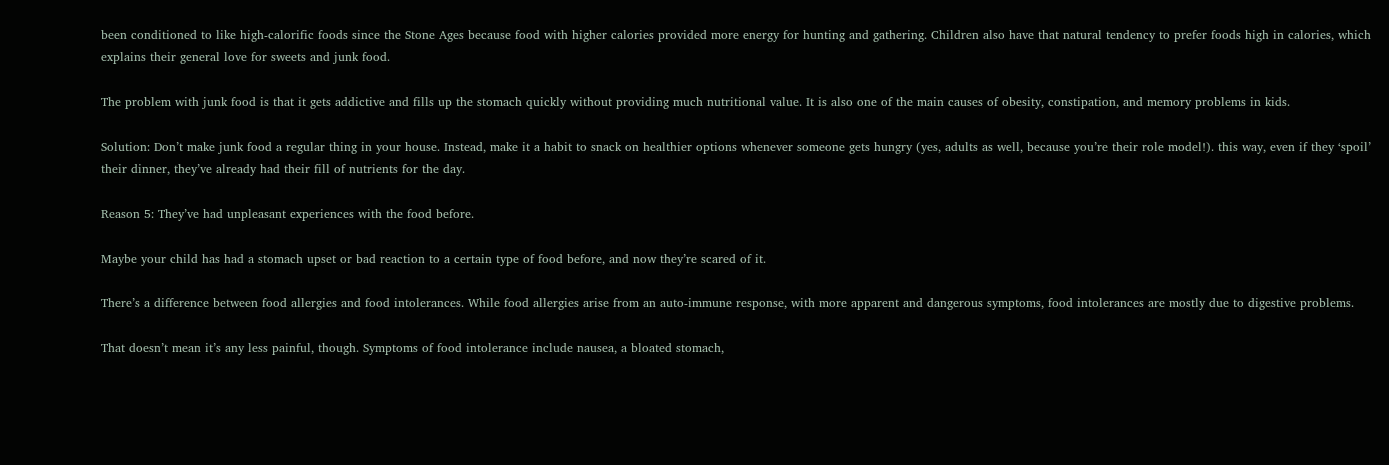been conditioned to like high-calorific foods since the Stone Ages because food with higher calories provided more energy for hunting and gathering. Children also have that natural tendency to prefer foods high in calories, which explains their general love for sweets and junk food.

The problem with junk food is that it gets addictive and fills up the stomach quickly without providing much nutritional value. It is also one of the main causes of obesity, constipation, and memory problems in kids.

Solution: Don’t make junk food a regular thing in your house. Instead, make it a habit to snack on healthier options whenever someone gets hungry (yes, adults as well, because you’re their role model!). this way, even if they ‘spoil’ their dinner, they’ve already had their fill of nutrients for the day.

Reason 5: They’ve had unpleasant experiences with the food before.

Maybe your child has had a stomach upset or bad reaction to a certain type of food before, and now they’re scared of it.

There’s a difference between food allergies and food intolerances. While food allergies arise from an auto-immune response, with more apparent and dangerous symptoms, food intolerances are mostly due to digestive problems.

That doesn’t mean it’s any less painful, though. Symptoms of food intolerance include nausea, a bloated stomach,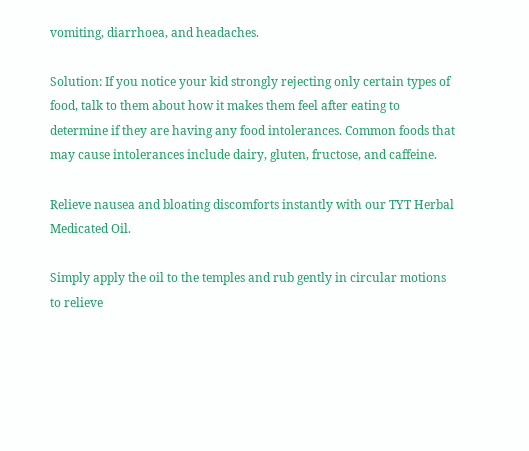vomiting, diarrhoea, and headaches.

Solution: If you notice your kid strongly rejecting only certain types of food, talk to them about how it makes them feel after eating to determine if they are having any food intolerances. Common foods that may cause intolerances include dairy, gluten, fructose, and caffeine.

Relieve nausea and bloating discomforts instantly with our TYT Herbal Medicated Oil.

Simply apply the oil to the temples and rub gently in circular motions to relieve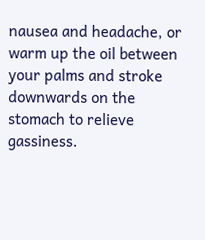nausea and headache, or warm up the oil between your palms and stroke downwards on the stomach to relieve gassiness.